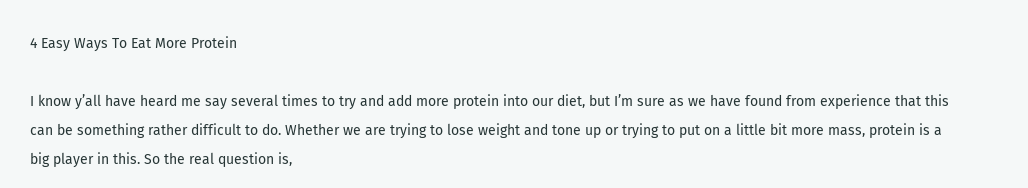4 Easy Ways To Eat More Protein

I know y’all have heard me say several times to try and add more protein into our diet, but I’m sure as we have found from experience that this can be something rather difficult to do. Whether we are trying to lose weight and tone up or trying to put on a little bit more mass, protein is a big player in this. So the real question is,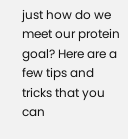just how do we meet our protein goal? Here are a few tips and tricks that you can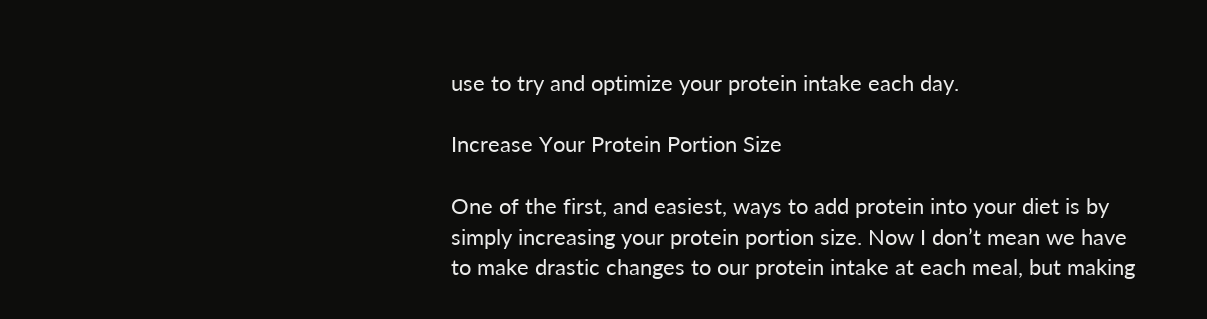use to try and optimize your protein intake each day.

Increase Your Protein Portion Size

One of the first, and easiest, ways to add protein into your diet is by simply increasing your protein portion size. Now I don’t mean we have to make drastic changes to our protein intake at each meal, but making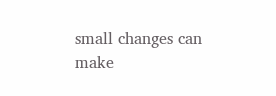small changes can make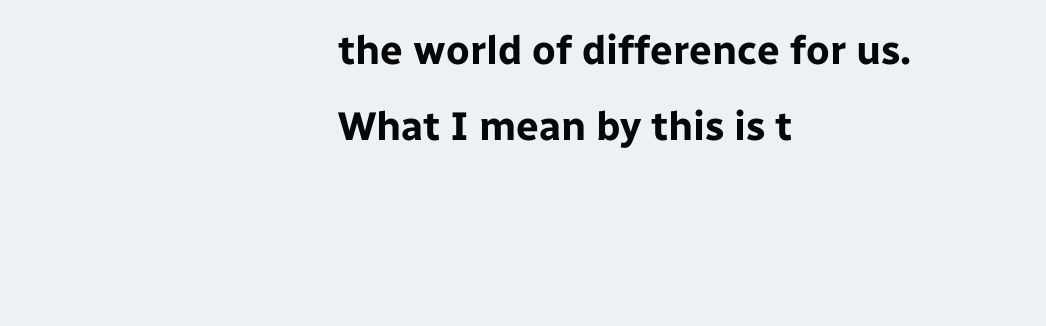the world of difference for us. What I mean by this is t